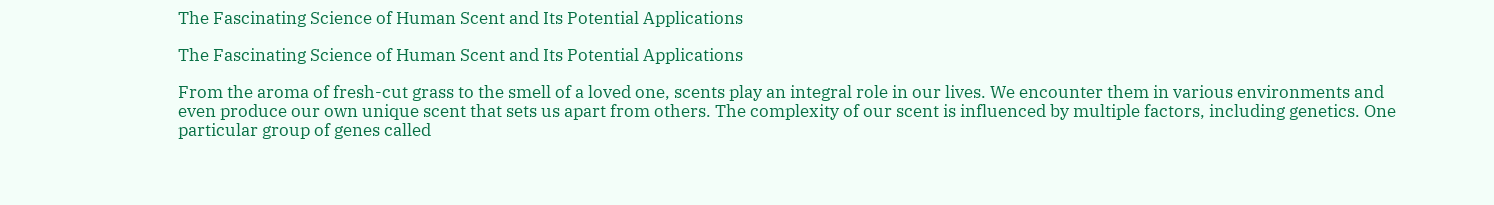The Fascinating Science of Human Scent and Its Potential Applications

The Fascinating Science of Human Scent and Its Potential Applications

From the aroma of fresh-cut grass to the smell of a loved one, scents play an integral role in our lives. We encounter them in various environments and even produce our own unique scent that sets us apart from others. The complexity of our scent is influenced by multiple factors, including genetics. One particular group of genes called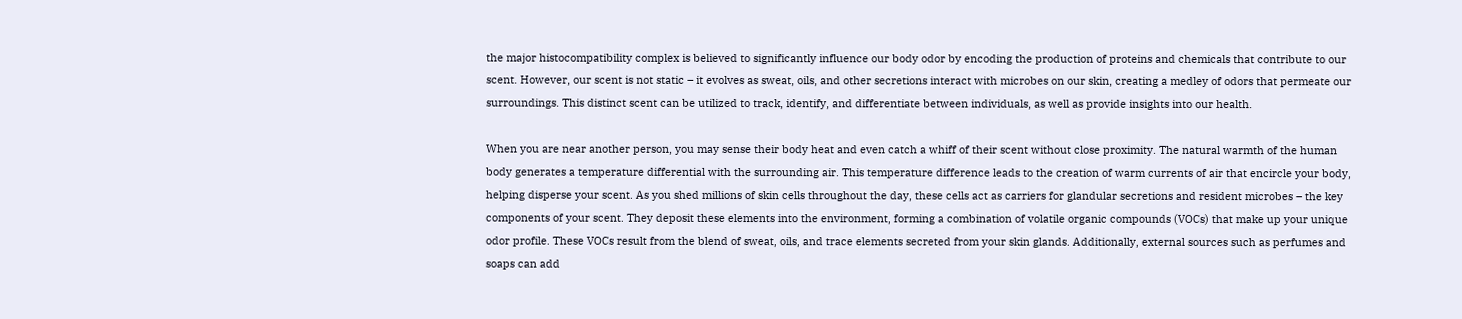the major histocompatibility complex is believed to significantly influence our body odor by encoding the production of proteins and chemicals that contribute to our scent. However, our scent is not static – it evolves as sweat, oils, and other secretions interact with microbes on our skin, creating a medley of odors that permeate our surroundings. This distinct scent can be utilized to track, identify, and differentiate between individuals, as well as provide insights into our health.

When you are near another person, you may sense their body heat and even catch a whiff of their scent without close proximity. The natural warmth of the human body generates a temperature differential with the surrounding air. This temperature difference leads to the creation of warm currents of air that encircle your body, helping disperse your scent. As you shed millions of skin cells throughout the day, these cells act as carriers for glandular secretions and resident microbes – the key components of your scent. They deposit these elements into the environment, forming a combination of volatile organic compounds (VOCs) that make up your unique odor profile. These VOCs result from the blend of sweat, oils, and trace elements secreted from your skin glands. Additionally, external sources such as perfumes and soaps can add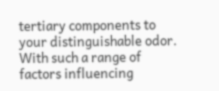tertiary components to your distinguishable odor. With such a range of factors influencing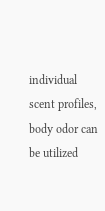individual scent profiles, body odor can be utilized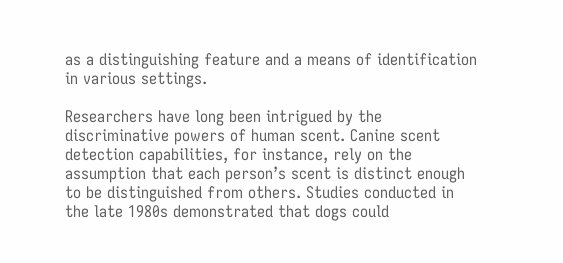as a distinguishing feature and a means of identification in various settings.

Researchers have long been intrigued by the discriminative powers of human scent. Canine scent detection capabilities, for instance, rely on the assumption that each person’s scent is distinct enough to be distinguished from others. Studies conducted in the late 1980s demonstrated that dogs could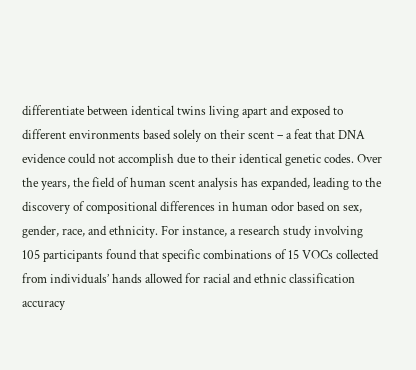differentiate between identical twins living apart and exposed to different environments based solely on their scent – a feat that DNA evidence could not accomplish due to their identical genetic codes. Over the years, the field of human scent analysis has expanded, leading to the discovery of compositional differences in human odor based on sex, gender, race, and ethnicity. For instance, a research study involving 105 participants found that specific combinations of 15 VOCs collected from individuals’ hands allowed for racial and ethnic classification accuracy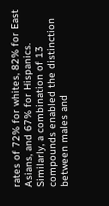rates of 72% for whites, 82% for East Asians, and 67% for Hispanics. Similarly, a combination of 13 compounds enabled the distinction between males and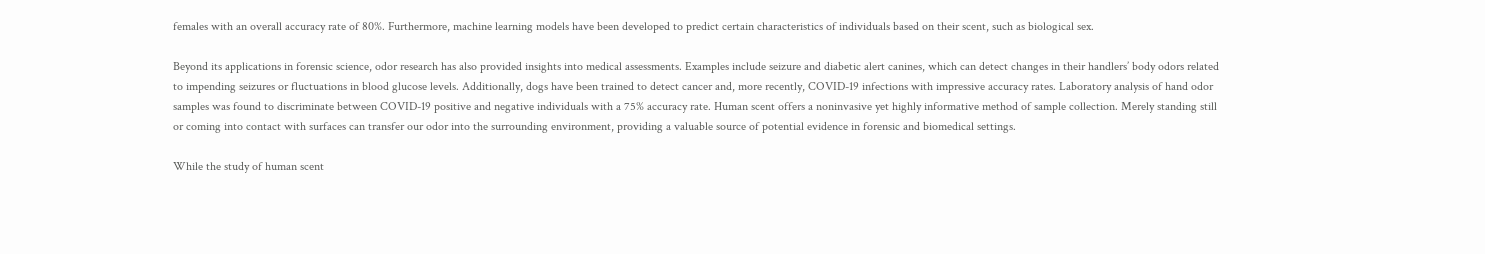females with an overall accuracy rate of 80%. Furthermore, machine learning models have been developed to predict certain characteristics of individuals based on their scent, such as biological sex.

Beyond its applications in forensic science, odor research has also provided insights into medical assessments. Examples include seizure and diabetic alert canines, which can detect changes in their handlers’ body odors related to impending seizures or fluctuations in blood glucose levels. Additionally, dogs have been trained to detect cancer and, more recently, COVID-19 infections with impressive accuracy rates. Laboratory analysis of hand odor samples was found to discriminate between COVID-19 positive and negative individuals with a 75% accuracy rate. Human scent offers a noninvasive yet highly informative method of sample collection. Merely standing still or coming into contact with surfaces can transfer our odor into the surrounding environment, providing a valuable source of potential evidence in forensic and biomedical settings.

While the study of human scent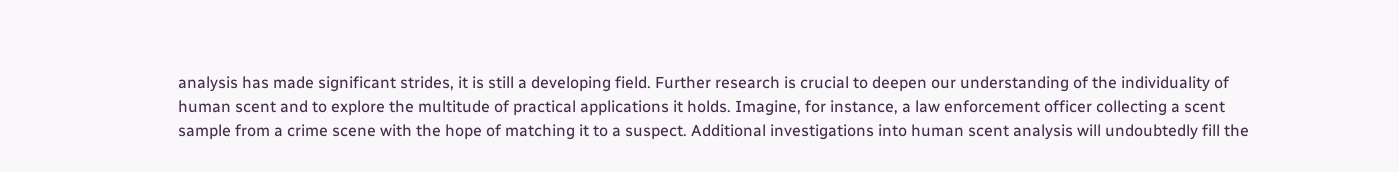analysis has made significant strides, it is still a developing field. Further research is crucial to deepen our understanding of the individuality of human scent and to explore the multitude of practical applications it holds. Imagine, for instance, a law enforcement officer collecting a scent sample from a crime scene with the hope of matching it to a suspect. Additional investigations into human scent analysis will undoubtedly fill the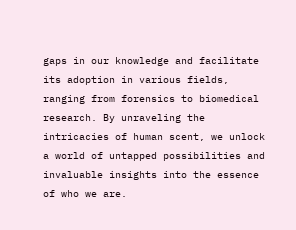gaps in our knowledge and facilitate its adoption in various fields, ranging from forensics to biomedical research. By unraveling the intricacies of human scent, we unlock a world of untapped possibilities and invaluable insights into the essence of who we are.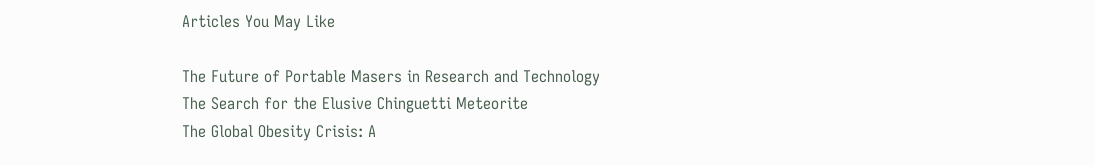Articles You May Like

The Future of Portable Masers in Research and Technology
The Search for the Elusive Chinguetti Meteorite
The Global Obesity Crisis: A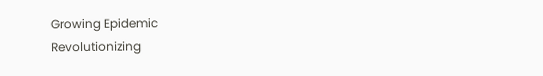Growing Epidemic
Revolutionizing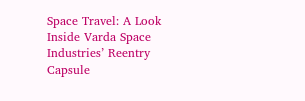Space Travel: A Look Inside Varda Space Industries’ Reentry Capsule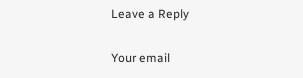Leave a Reply

Your email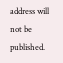address will not be published.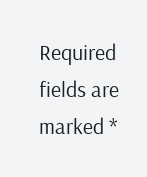Required fields are marked *